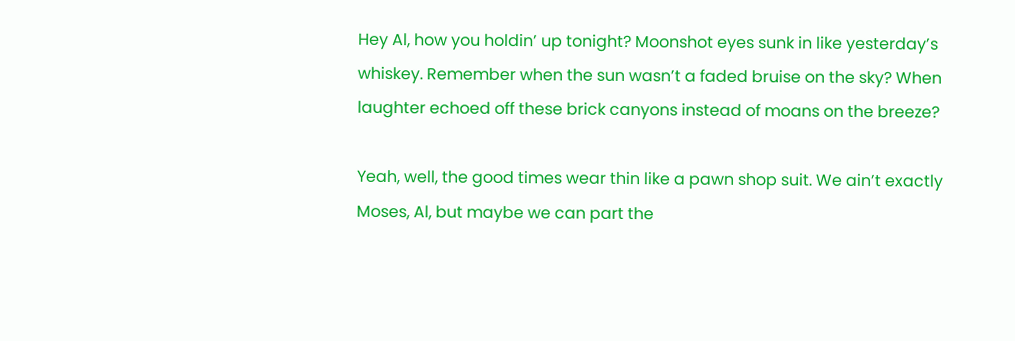Hey Al, how you holdin’ up tonight? Moonshot eyes sunk in like yesterday’s whiskey. Remember when the sun wasn’t a faded bruise on the sky? When laughter echoed off these brick canyons instead of moans on the breeze?

Yeah, well, the good times wear thin like a pawn shop suit. We ain’t exactly Moses, Al, but maybe we can part the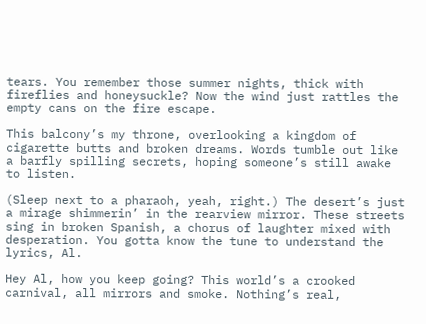tears. You remember those summer nights, thick with fireflies and honeysuckle? Now the wind just rattles the empty cans on the fire escape.

This balcony’s my throne, overlooking a kingdom of cigarette butts and broken dreams. Words tumble out like a barfly spilling secrets, hoping someone’s still awake to listen.

(Sleep next to a pharaoh, yeah, right.) The desert’s just a mirage shimmerin’ in the rearview mirror. These streets sing in broken Spanish, a chorus of laughter mixed with desperation. You gotta know the tune to understand the lyrics, Al.

Hey Al, how you keep going? This world’s a crooked carnival, all mirrors and smoke. Nothing’s real,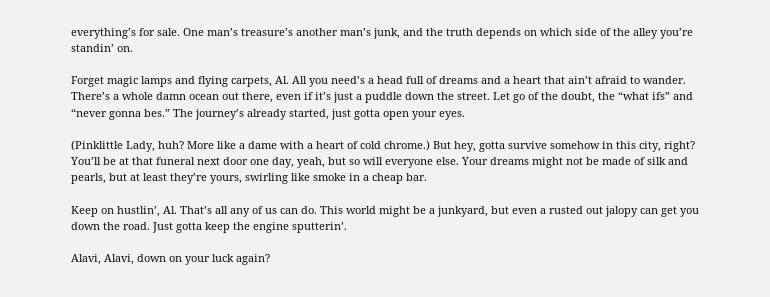everything’s for sale. One man’s treasure’s another man’s junk, and the truth depends on which side of the alley you’re standin’ on.

Forget magic lamps and flying carpets, Al. All you need’s a head full of dreams and a heart that ain’t afraid to wander. There’s a whole damn ocean out there, even if it’s just a puddle down the street. Let go of the doubt, the “what ifs” and “never gonna bes.” The journey’s already started, just gotta open your eyes.

(Pinklittle Lady, huh? More like a dame with a heart of cold chrome.) But hey, gotta survive somehow in this city, right? You’ll be at that funeral next door one day, yeah, but so will everyone else. Your dreams might not be made of silk and pearls, but at least they’re yours, swirling like smoke in a cheap bar.

Keep on hustlin’, Al. That’s all any of us can do. This world might be a junkyard, but even a rusted out jalopy can get you down the road. Just gotta keep the engine sputterin’.

Alavi, Alavi, down on your luck again?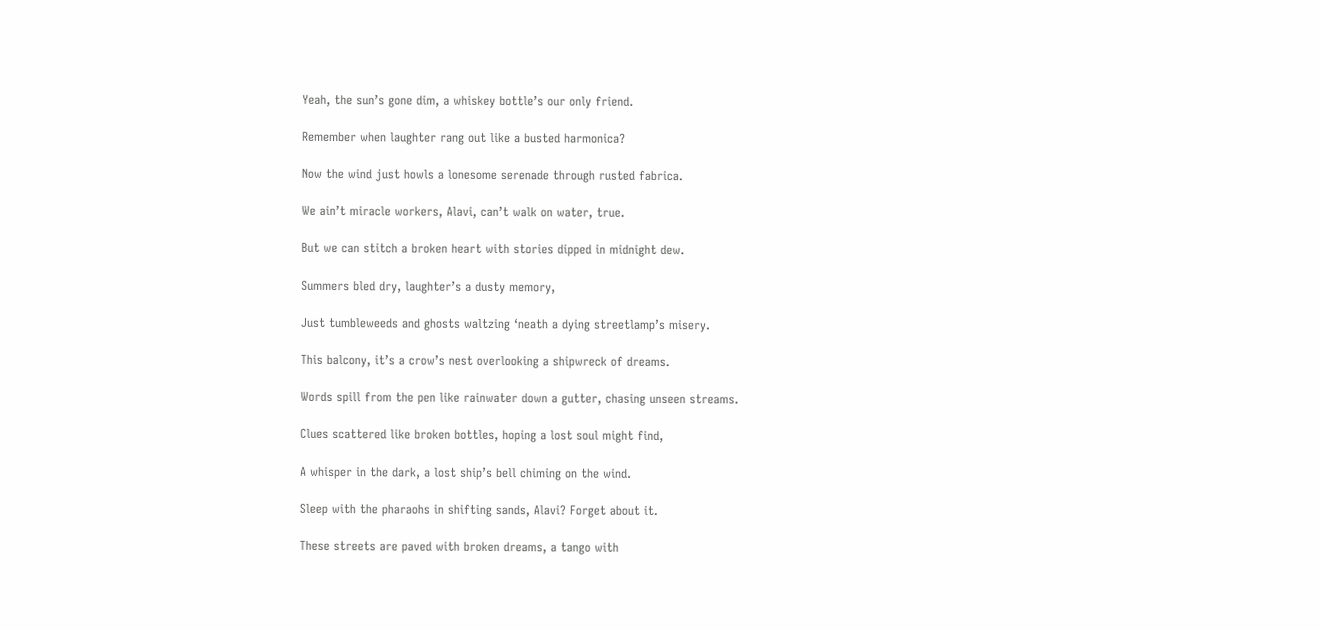Yeah, the sun’s gone dim, a whiskey bottle’s our only friend.

Remember when laughter rang out like a busted harmonica?

Now the wind just howls a lonesome serenade through rusted fabrica.

We ain’t miracle workers, Alavi, can’t walk on water, true.

But we can stitch a broken heart with stories dipped in midnight dew.

Summers bled dry, laughter’s a dusty memory,

Just tumbleweeds and ghosts waltzing ‘neath a dying streetlamp’s misery.

This balcony, it’s a crow’s nest overlooking a shipwreck of dreams.

Words spill from the pen like rainwater down a gutter, chasing unseen streams.

Clues scattered like broken bottles, hoping a lost soul might find,

A whisper in the dark, a lost ship’s bell chiming on the wind.

Sleep with the pharaohs in shifting sands, Alavi? Forget about it.

These streets are paved with broken dreams, a tango with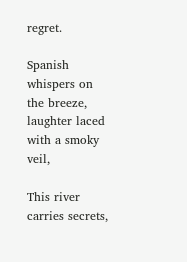regret.

Spanish whispers on the breeze, laughter laced with a smoky veil,

This river carries secrets,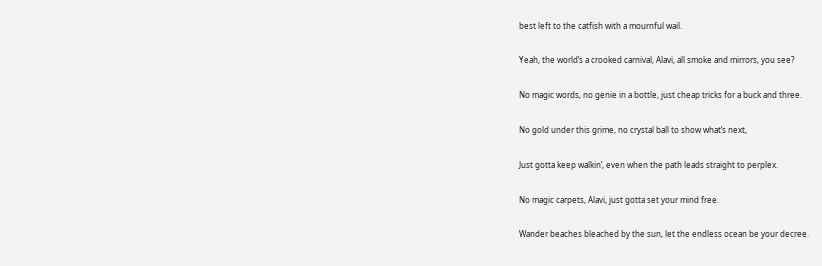best left to the catfish with a mournful wail.

Yeah, the world’s a crooked carnival, Alavi, all smoke and mirrors, you see?

No magic words, no genie in a bottle, just cheap tricks for a buck and three.

No gold under this grime, no crystal ball to show what’s next,

Just gotta keep walkin’, even when the path leads straight to perplex.

No magic carpets, Alavi, just gotta set your mind free.

Wander beaches bleached by the sun, let the endless ocean be your decree.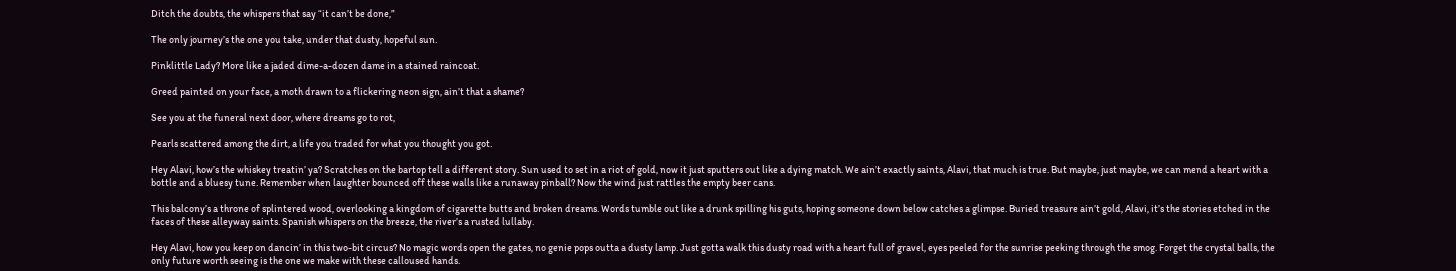Ditch the doubts, the whispers that say “it can’t be done,”

The only journey’s the one you take, under that dusty, hopeful sun.

Pinklittle Lady? More like a jaded dime-a-dozen dame in a stained raincoat.

Greed painted on your face, a moth drawn to a flickering neon sign, ain’t that a shame?

See you at the funeral next door, where dreams go to rot,

Pearls scattered among the dirt, a life you traded for what you thought you got.

Hey Alavi, how’s the whiskey treatin’ ya? Scratches on the bartop tell a different story. Sun used to set in a riot of gold, now it just sputters out like a dying match. We ain’t exactly saints, Alavi, that much is true. But maybe, just maybe, we can mend a heart with a bottle and a bluesy tune. Remember when laughter bounced off these walls like a runaway pinball? Now the wind just rattles the empty beer cans.

This balcony’s a throne of splintered wood, overlooking a kingdom of cigarette butts and broken dreams. Words tumble out like a drunk spilling his guts, hoping someone down below catches a glimpse. Buried treasure ain’t gold, Alavi, it’s the stories etched in the faces of these alleyway saints. Spanish whispers on the breeze, the river’s a rusted lullaby.

Hey Alavi, how you keep on dancin’ in this two-bit circus? No magic words open the gates, no genie pops outta a dusty lamp. Just gotta walk this dusty road with a heart full of gravel, eyes peeled for the sunrise peeking through the smog. Forget the crystal balls, the only future worth seeing is the one we make with these calloused hands.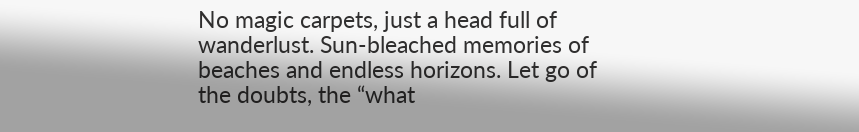No magic carpets, just a head full of wanderlust. Sun-bleached memories of beaches and endless horizons. Let go of the doubts, the “what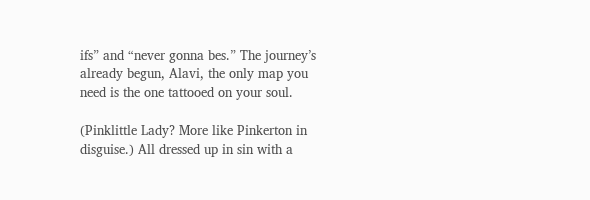ifs” and “never gonna bes.” The journey’s already begun, Alavi, the only map you need is the one tattooed on your soul.

(Pinklittle Lady? More like Pinkerton in disguise.) All dressed up in sin with a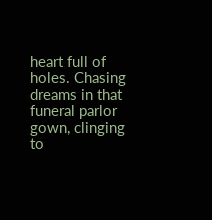heart full of holes. Chasing dreams in that funeral parlor gown, clinging to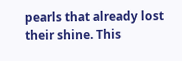pearls that already lost their shine. This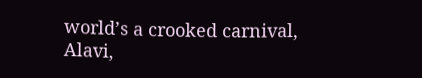world’s a crooked carnival, Alavi,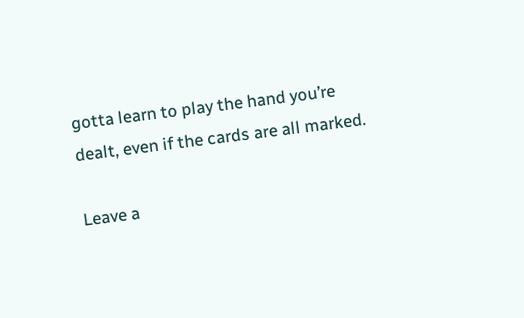gotta learn to play the hand you’re dealt, even if the cards are all marked.

Leave a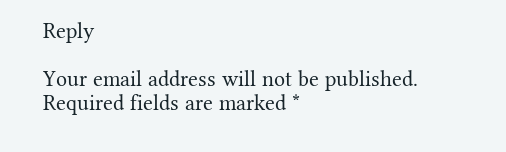Reply

Your email address will not be published. Required fields are marked *